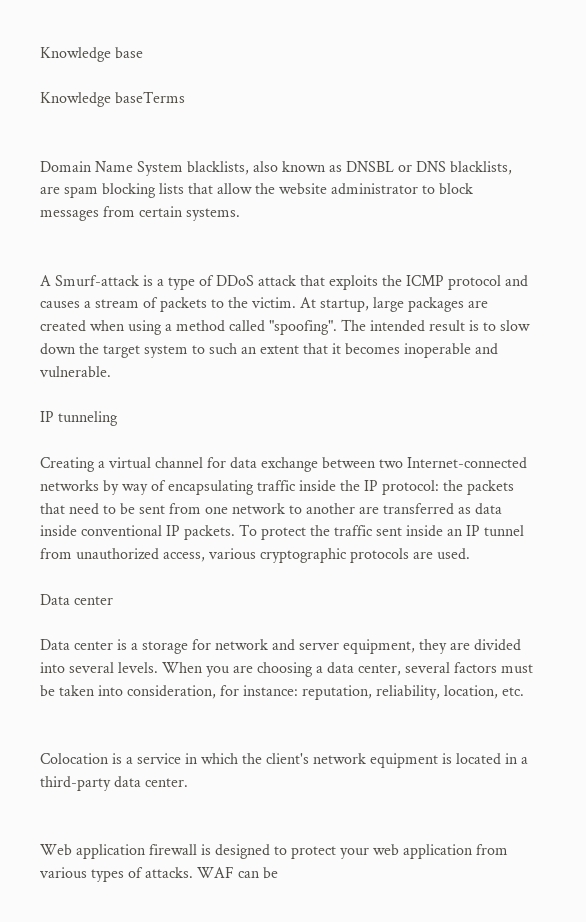Knowledge base

Knowledge baseTerms


Domain Name System blacklists, also known as DNSBL or DNS blacklists, are spam blocking lists that allow the website administrator to block messages from certain systems.


A Smurf-attack is a type of DDoS attack that exploits the ICMP protocol and causes a stream of packets to the victim. At startup, large packages are created when using a method called "spoofing". The intended result is to slow down the target system to such an extent that it becomes inoperable and vulnerable.

IP tunneling

Creating a virtual channel for data exchange between two Internet-connected networks by way of encapsulating traffic inside the IP protocol: the packets that need to be sent from one network to another are transferred as data inside conventional IP packets. To protect the traffic sent inside an IP tunnel from unauthorized access, various cryptographic protocols are used.

Data center

Data center is a storage for network and server equipment, they are divided into several levels. When you are choosing a data center, several factors must be taken into consideration, for instance: reputation, reliability, location, etc.


Colocation is a service in which the client's network equipment is located in a third-party data center.


Web application firewall is designed to protect your web application from various types of attacks. WAF can be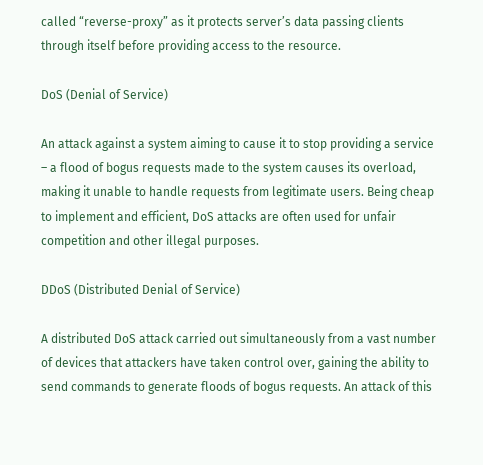called “reverse-proxy” as it protects server’s data passing clients through itself before providing access to the resource.

DoS (Denial of Service)

An attack against a system aiming to cause it to stop providing a service – a flood of bogus requests made to the system causes its overload, making it unable to handle requests from legitimate users. Being cheap to implement and efficient, DoS attacks are often used for unfair competition and other illegal purposes.

DDoS (Distributed Denial of Service)

A distributed DoS attack carried out simultaneously from a vast number of devices that attackers have taken control over, gaining the ability to send commands to generate floods of bogus requests. An attack of this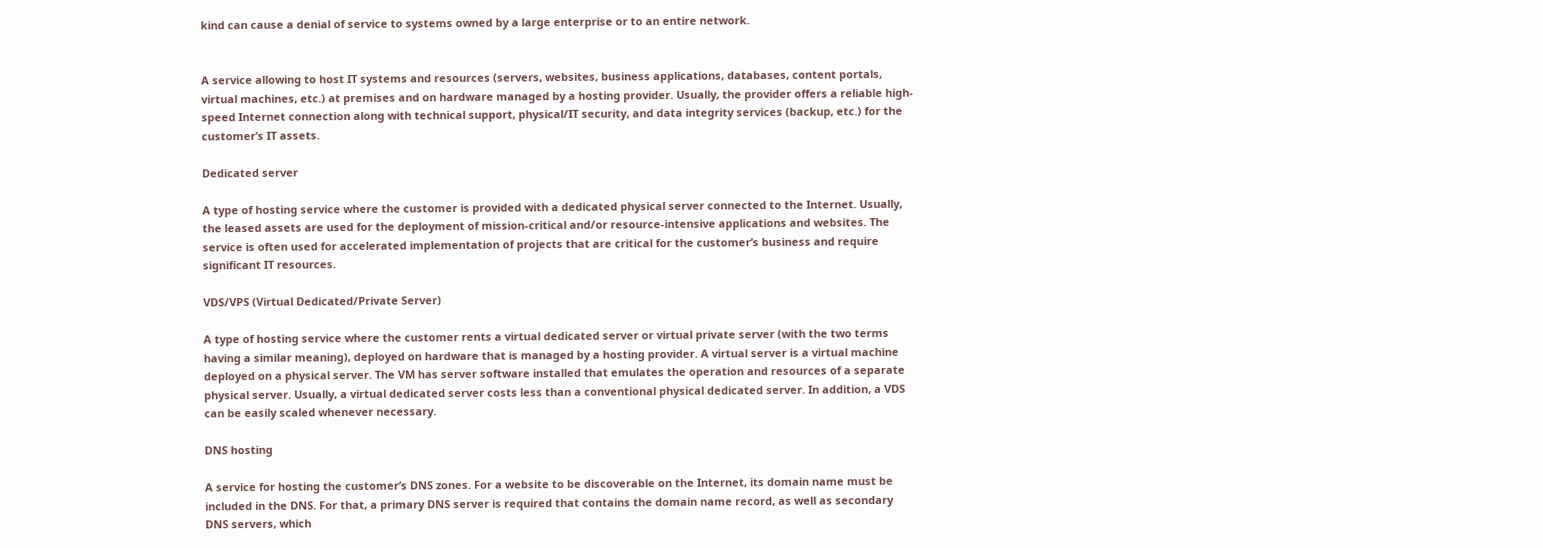kind can cause a denial of service to systems owned by a large enterprise or to an entire network.


A service allowing to host IT systems and resources (servers, websites, business applications, databases, content portals, virtual machines, etc.) at premises and on hardware managed by a hosting provider. Usually, the provider offers a reliable high-speed Internet connection along with technical support, physical/IT security, and data integrity services (backup, etc.) for the customer’s IT assets.

Dedicated server

A type of hosting service where the customer is provided with a dedicated physical server connected to the Internet. Usually, the leased assets are used for the deployment of mission-critical and/or resource-intensive applications and websites. The service is often used for accelerated implementation of projects that are critical for the customer’s business and require significant IT resources.

VDS/VPS (Virtual Dedicated/Private Server)

A type of hosting service where the customer rents a virtual dedicated server or virtual private server (with the two terms having a similar meaning), deployed on hardware that is managed by a hosting provider. A virtual server is a virtual machine deployed on a physical server. The VM has server software installed that emulates the operation and resources of a separate physical server. Usually, a virtual dedicated server costs less than a conventional physical dedicated server. In addition, a VDS can be easily scaled whenever necessary.

DNS hosting

A service for hosting the customer’s DNS zones. For a website to be discoverable on the Internet, its domain name must be included in the DNS. For that, a primary DNS server is required that contains the domain name record, as well as secondary DNS servers, which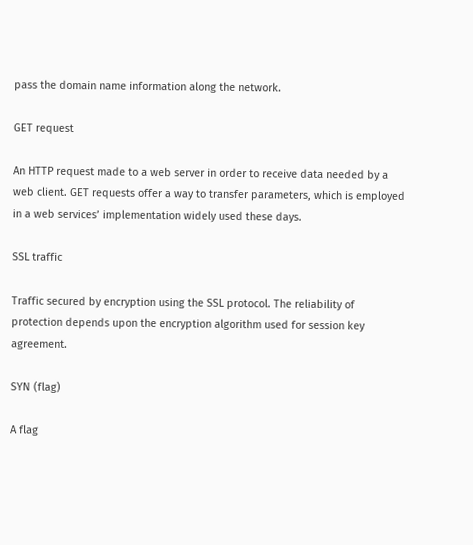pass the domain name information along the network.

GET request

An HTTP request made to a web server in order to receive data needed by a web client. GET requests offer a way to transfer parameters, which is employed in a web services’ implementation widely used these days.

SSL traffic

Traffic secured by encryption using the SSL protocol. The reliability of protection depends upon the encryption algorithm used for session key agreement.

SYN (flag)

A flag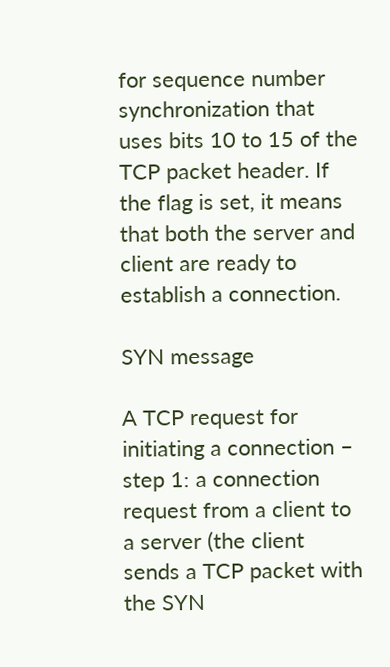for sequence number synchronization that uses bits 10 to 15 of the TCP packet header. If the flag is set, it means that both the server and client are ready to establish a connection.

SYN message

A TCP request for initiating a connection – step 1: a connection request from a client to a server (the client sends a TCP packet with the SYN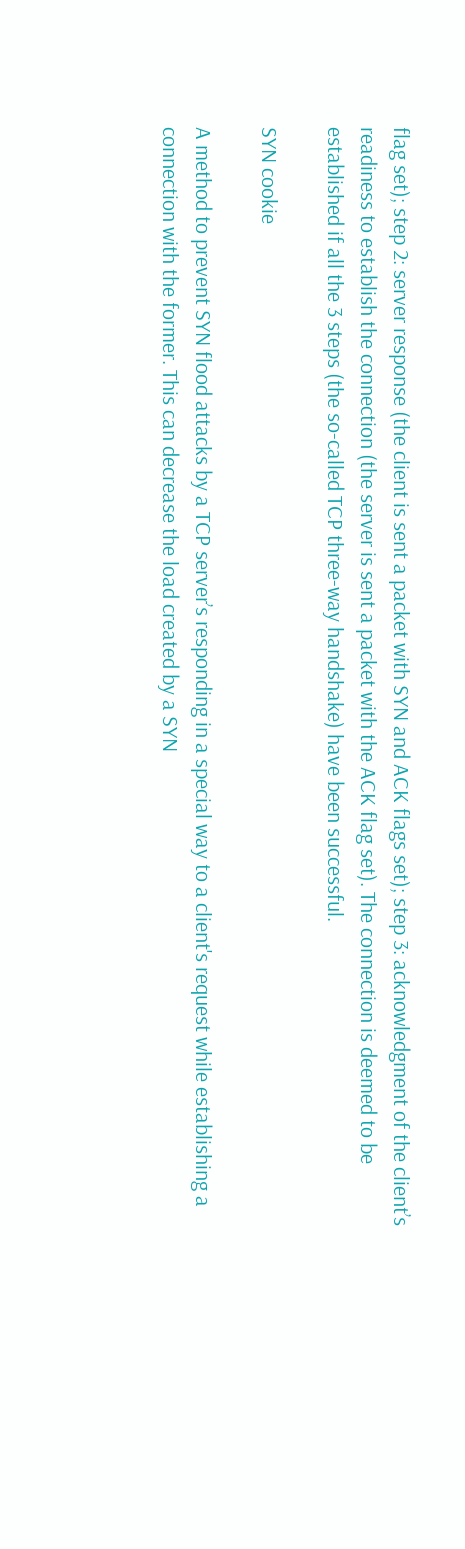flag set); step 2: server response (the client is sent a packet with SYN and ACK flags set); step 3: acknowledgment of the client’s readiness to establish the connection (the server is sent a packet with the ACK flag set). The connection is deemed to be established if all the 3 steps (the so-called TCP three-way handshake) have been successful.

SYN cookie

A method to prevent SYN flood attacks by a TCP server’s responding in a special way to a client's request while establishing a connection with the former. This can decrease the load created by a SYN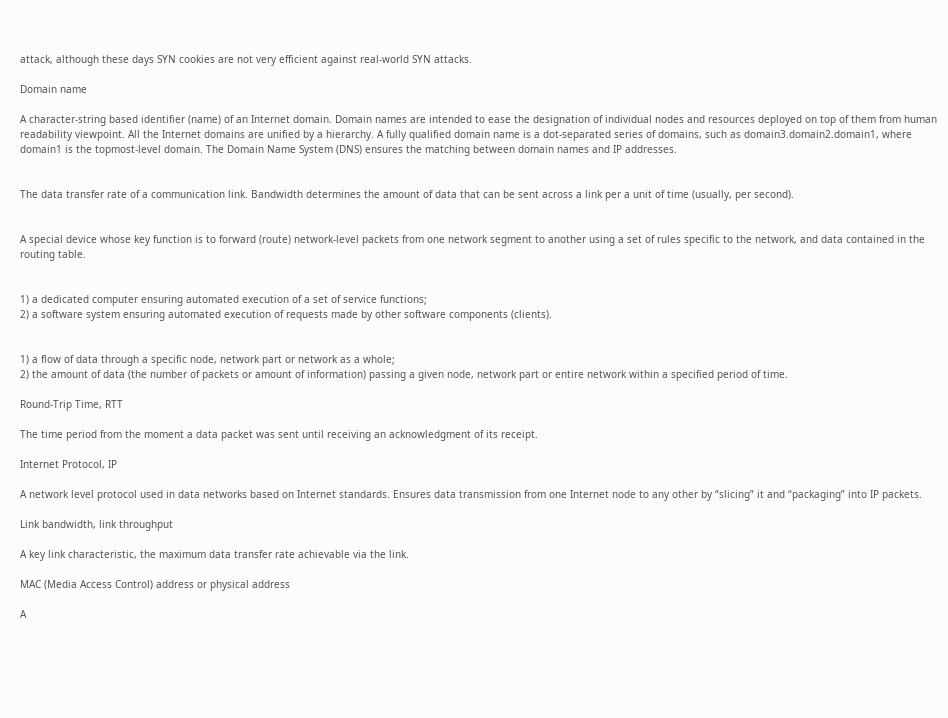attack, although these days SYN cookies are not very efficient against real-world SYN attacks.

Domain name

A character-string based identifier (name) of an Internet domain. Domain names are intended to ease the designation of individual nodes and resources deployed on top of them from human readability viewpoint. All the Internet domains are unified by a hierarchy. A fully qualified domain name is a dot-separated series of domains, such as domain3.domain2.domain1, where domain1 is the topmost-level domain. The Domain Name System (DNS) ensures the matching between domain names and IP addresses.


The data transfer rate of a communication link. Bandwidth determines the amount of data that can be sent across a link per a unit of time (usually, per second).


A special device whose key function is to forward (route) network-level packets from one network segment to another using a set of rules specific to the network, and data contained in the routing table.


1) a dedicated computer ensuring automated execution of a set of service functions;
2) a software system ensuring automated execution of requests made by other software components (clients).


1) a flow of data through a specific node, network part or network as a whole;
2) the amount of data (the number of packets or amount of information) passing a given node, network part or entire network within a specified period of time.

Round-Trip Time, RTT

The time period from the moment a data packet was sent until receiving an acknowledgment of its receipt.

Internet Protocol, IP

A network level protocol used in data networks based on Internet standards. Ensures data transmission from one Internet node to any other by “slicing” it and “packaging” into IP packets.

Link bandwidth, link throughput

A key link characteristic, the maximum data transfer rate achievable via the link.

MAC (Media Access Control) address or physical address

A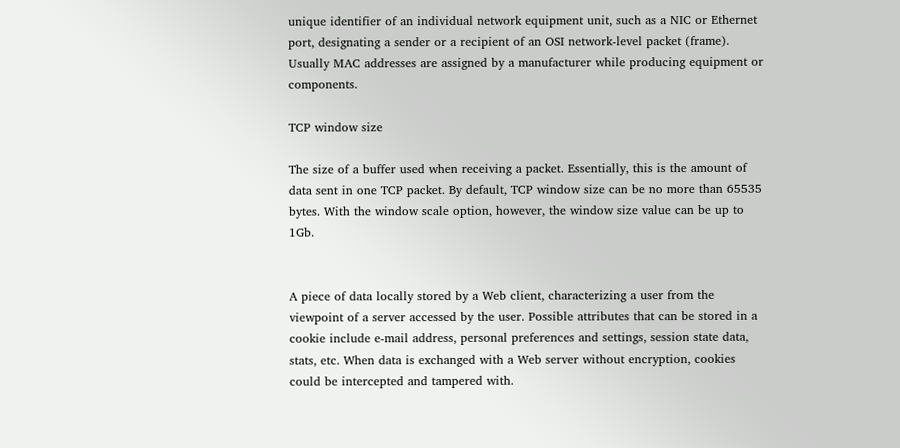unique identifier of an individual network equipment unit, such as a NIC or Ethernet port, designating a sender or a recipient of an OSI network-level packet (frame). Usually MAC addresses are assigned by a manufacturer while producing equipment or components.

TCP window size

The size of a buffer used when receiving a packet. Essentially, this is the amount of data sent in one TCP packet. By default, TCP window size can be no more than 65535 bytes. With the window scale option, however, the window size value can be up to 1Gb.


A piece of data locally stored by a Web client, characterizing a user from the viewpoint of a server accessed by the user. Possible attributes that can be stored in a cookie include e-mail address, personal preferences and settings, session state data, stats, etc. When data is exchanged with a Web server without encryption, cookies could be intercepted and tampered with.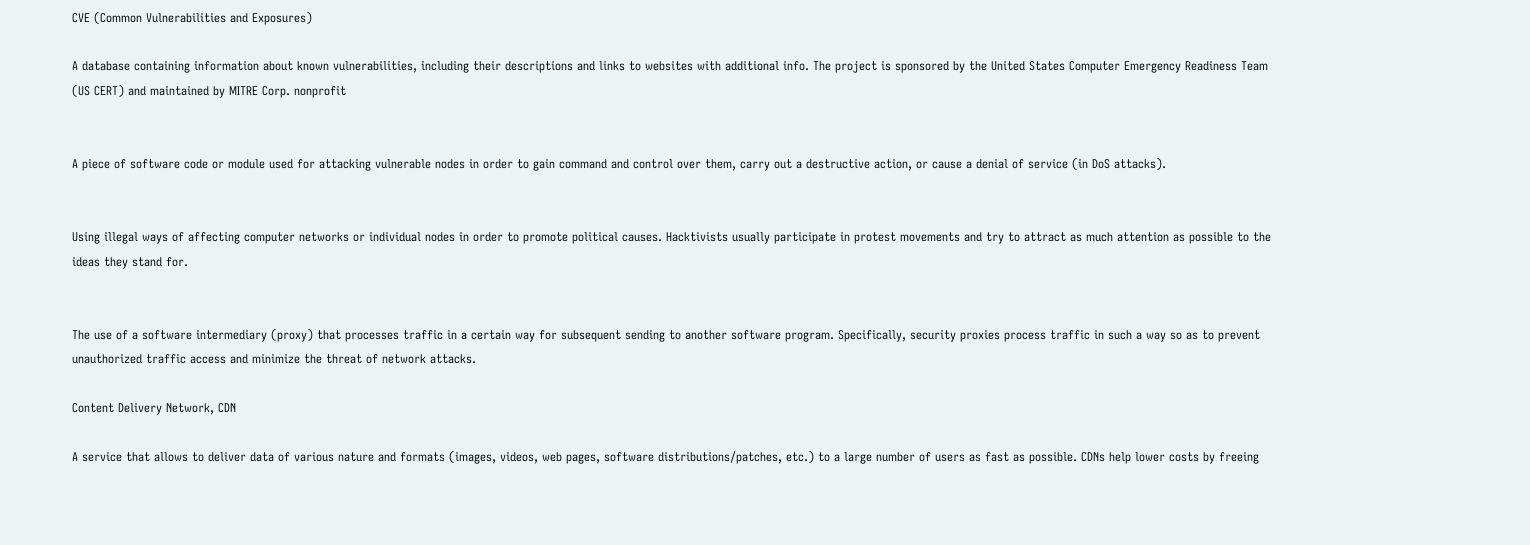CVE (Common Vulnerabilities and Exposures)

A database containing information about known vulnerabilities, including their descriptions and links to websites with additional info. The project is sponsored by the United States Computer Emergency Readiness Team (US CERT) and maintained by MITRE Corp. nonprofit


A piece of software code or module used for attacking vulnerable nodes in order to gain command and control over them, carry out a destructive action, or cause a denial of service (in DoS attacks).


Using illegal ways of affecting computer networks or individual nodes in order to promote political causes. Hacktivists usually participate in protest movements and try to attract as much attention as possible to the ideas they stand for.


The use of a software intermediary (proxy) that processes traffic in a certain way for subsequent sending to another software program. Specifically, security proxies process traffic in such a way so as to prevent unauthorized traffic access and minimize the threat of network attacks.

Content Delivery Network, CDN

A service that allows to deliver data of various nature and formats (images, videos, web pages, software distributions/patches, etc.) to a large number of users as fast as possible. CDNs help lower costs by freeing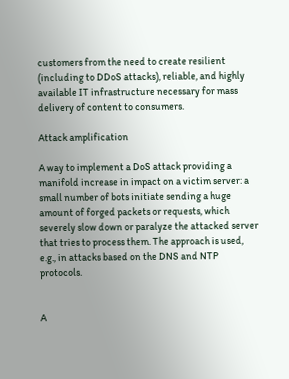customers from the need to create resilient (including to DDoS attacks), reliable, and highly available IT infrastructure necessary for mass delivery of content to consumers.

Attack amplification

A way to implement a DoS attack providing a manifold increase in impact on a victim server: a small number of bots initiate sending a huge amount of forged packets or requests, which severely slow down or paralyze the attacked server that tries to process them. The approach is used, e.g., in attacks based on the DNS and NTP protocols.


A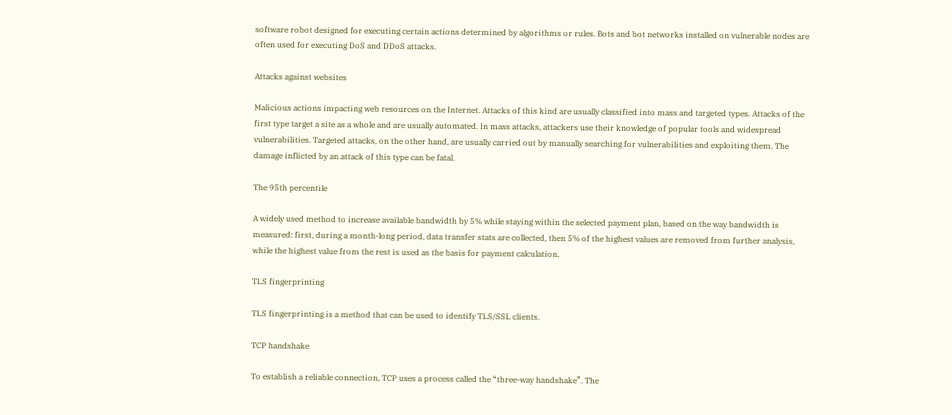software robot designed for executing certain actions determined by algorithms or rules. Bots and bot networks installed on vulnerable nodes are often used for executing DoS and DDoS attacks.

Attacks against websites

Malicious actions impacting web resources on the Internet. Attacks of this kind are usually classified into mass and targeted types. Attacks of the first type target a site as a whole and are usually automated. In mass attacks, attackers use their knowledge of popular tools and widespread vulnerabilities. Targeted attacks, on the other hand, are usually carried out by manually searching for vulnerabilities and exploiting them. The damage inflicted by an attack of this type can be fatal.

The 95th percentile

A widely used method to increase available bandwidth by 5% while staying within the selected payment plan, based on the way bandwidth is measured: first, during a month-long period, data transfer stats are collected, then 5% of the highest values are removed from further analysis, while the highest value from the rest is used as the basis for payment calculation.

TLS fingerprinting

TLS fingerprinting is a method that can be used to identify TLS/SSL clients.

TCP handshake

To establish a reliable connection, TCP uses a process called the “three-way handshake”. The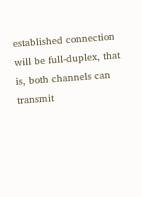established connection will be full-duplex, that is, both channels can transmit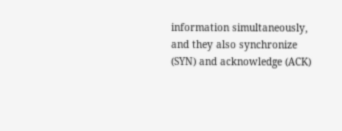information simultaneously, and they also synchronize (SYN) and acknowledge (ACK)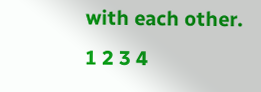with each other.
1 2 3 4